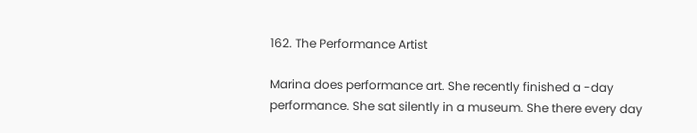162. The Performance Artist

Marina does performance art. She recently finished a -day performance. She sat silently in a museum. She there every day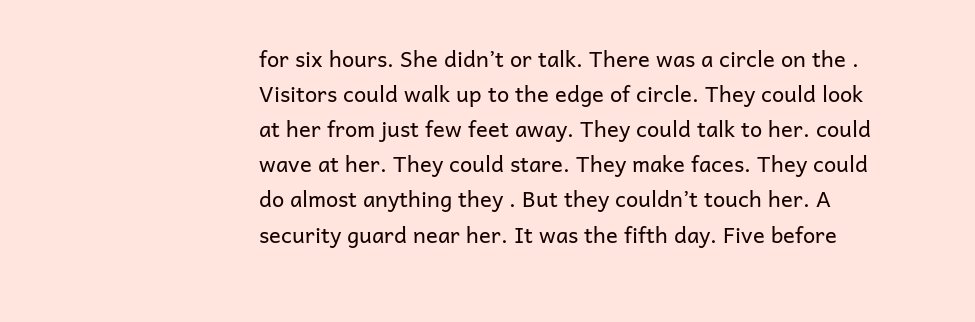for six hours. She didn’t or talk. There was a circle on the . Visitors could walk up to the edge of circle. They could look at her from just few feet away. They could talk to her. could wave at her. They could stare. They make faces. They could do almost anything they . But they couldn’t touch her. A security guard near her. It was the fifth day. Five before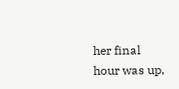her final hour was up,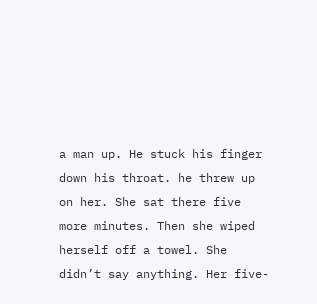a man up. He stuck his finger down his throat. he threw up on her. She sat there five more minutes. Then she wiped herself off a towel. She didn’t say anything. Her five-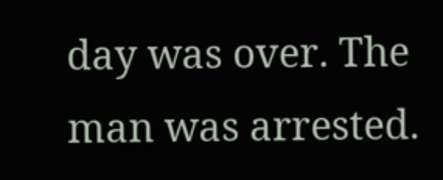day was over. The man was arrested.